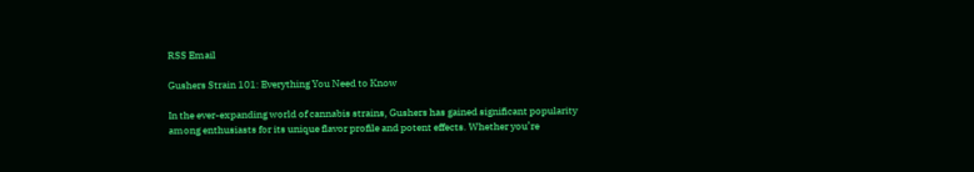RSS Email

Gushers Strain 101: Everything You Need to Know

In the ever-expanding world of cannabis strains, Gushers has gained significant popularity among enthusiasts for its unique flavor profile and potent effects. Whether you’re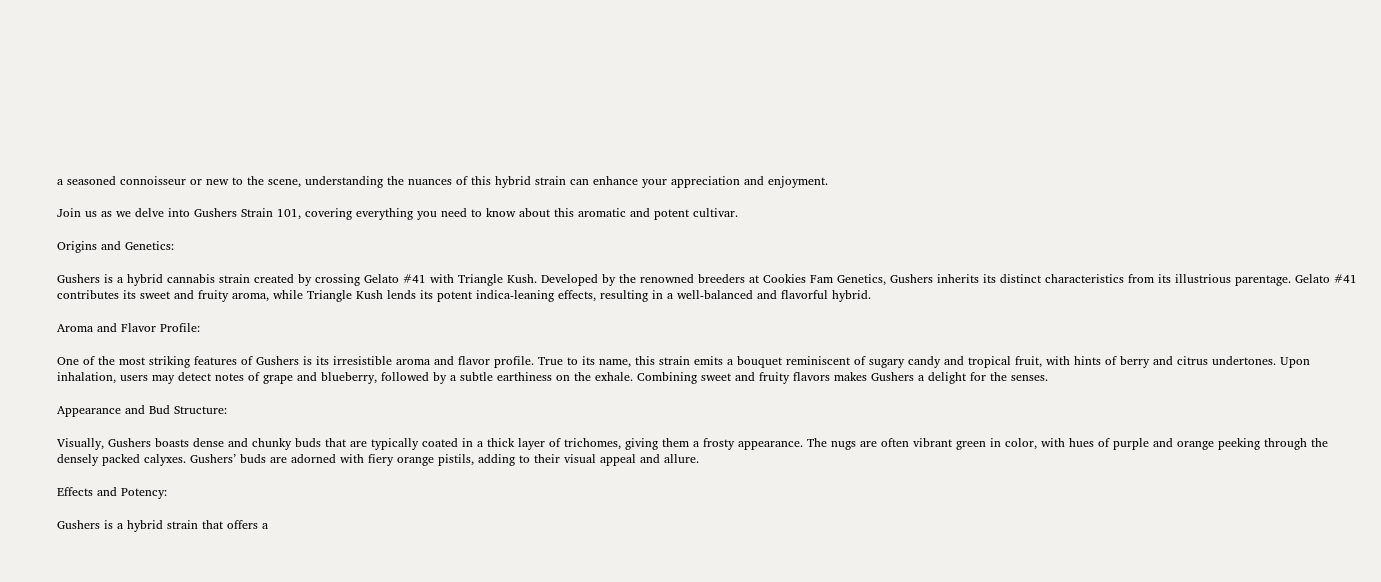a seasoned connoisseur or new to the scene, understanding the nuances of this hybrid strain can enhance your appreciation and enjoyment.

Join us as we delve into Gushers Strain 101, covering everything you need to know about this aromatic and potent cultivar.

Origins and Genetics:

Gushers is a hybrid cannabis strain created by crossing Gelato #41 with Triangle Kush. Developed by the renowned breeders at Cookies Fam Genetics, Gushers inherits its distinct characteristics from its illustrious parentage. Gelato #41 contributes its sweet and fruity aroma, while Triangle Kush lends its potent indica-leaning effects, resulting in a well-balanced and flavorful hybrid.

Aroma and Flavor Profile:

One of the most striking features of Gushers is its irresistible aroma and flavor profile. True to its name, this strain emits a bouquet reminiscent of sugary candy and tropical fruit, with hints of berry and citrus undertones. Upon inhalation, users may detect notes of grape and blueberry, followed by a subtle earthiness on the exhale. Combining sweet and fruity flavors makes Gushers a delight for the senses.

Appearance and Bud Structure:

Visually, Gushers boasts dense and chunky buds that are typically coated in a thick layer of trichomes, giving them a frosty appearance. The nugs are often vibrant green in color, with hues of purple and orange peeking through the densely packed calyxes. Gushers’ buds are adorned with fiery orange pistils, adding to their visual appeal and allure.

Effects and Potency:

Gushers is a hybrid strain that offers a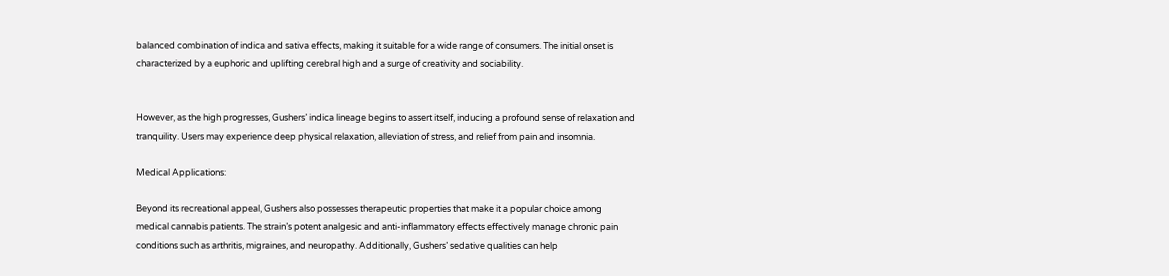balanced combination of indica and sativa effects, making it suitable for a wide range of consumers. The initial onset is characterized by a euphoric and uplifting cerebral high and a surge of creativity and sociability.


However, as the high progresses, Gushers’ indica lineage begins to assert itself, inducing a profound sense of relaxation and tranquility. Users may experience deep physical relaxation, alleviation of stress, and relief from pain and insomnia.

Medical Applications:

Beyond its recreational appeal, Gushers also possesses therapeutic properties that make it a popular choice among medical cannabis patients. The strain’s potent analgesic and anti-inflammatory effects effectively manage chronic pain conditions such as arthritis, migraines, and neuropathy. Additionally, Gushers’ sedative qualities can help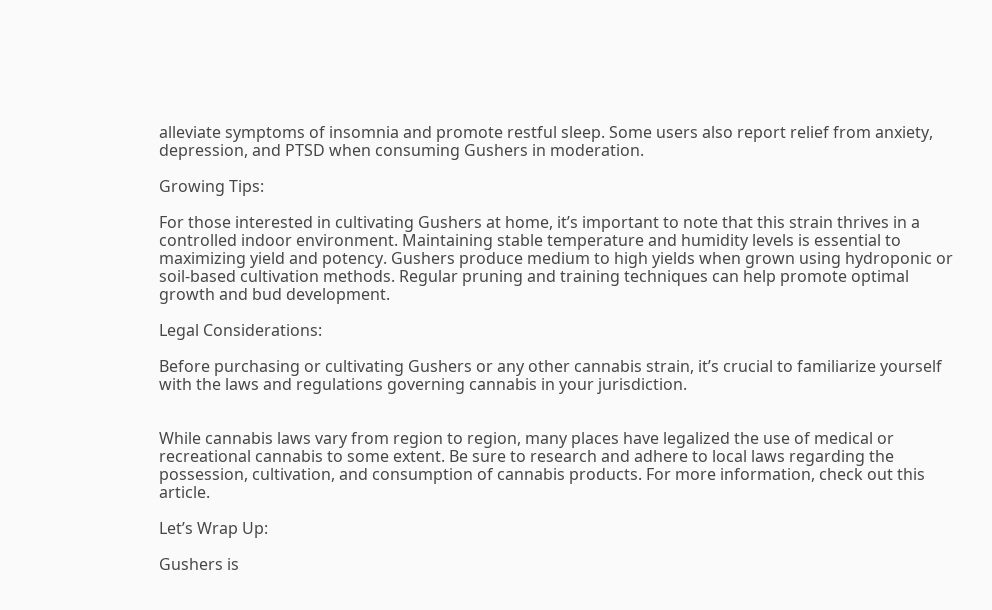alleviate symptoms of insomnia and promote restful sleep. Some users also report relief from anxiety, depression, and PTSD when consuming Gushers in moderation.

Growing Tips:

For those interested in cultivating Gushers at home, it’s important to note that this strain thrives in a controlled indoor environment. Maintaining stable temperature and humidity levels is essential to maximizing yield and potency. Gushers produce medium to high yields when grown using hydroponic or soil-based cultivation methods. Regular pruning and training techniques can help promote optimal growth and bud development.

Legal Considerations:

Before purchasing or cultivating Gushers or any other cannabis strain, it’s crucial to familiarize yourself with the laws and regulations governing cannabis in your jurisdiction.


While cannabis laws vary from region to region, many places have legalized the use of medical or recreational cannabis to some extent. Be sure to research and adhere to local laws regarding the possession, cultivation, and consumption of cannabis products. For more information, check out this article.

Let’s Wrap Up:

Gushers is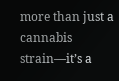more than just a cannabis strain—it’s a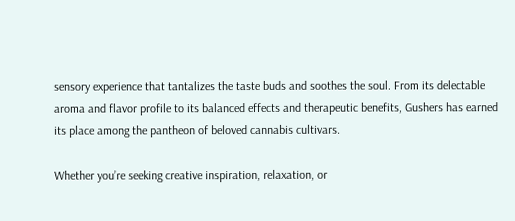sensory experience that tantalizes the taste buds and soothes the soul. From its delectable aroma and flavor profile to its balanced effects and therapeutic benefits, Gushers has earned its place among the pantheon of beloved cannabis cultivars.

Whether you’re seeking creative inspiration, relaxation, or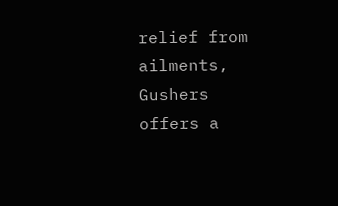relief from ailments, Gushers offers a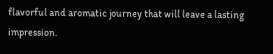flavorful and aromatic journey that will leave a lasting impression.